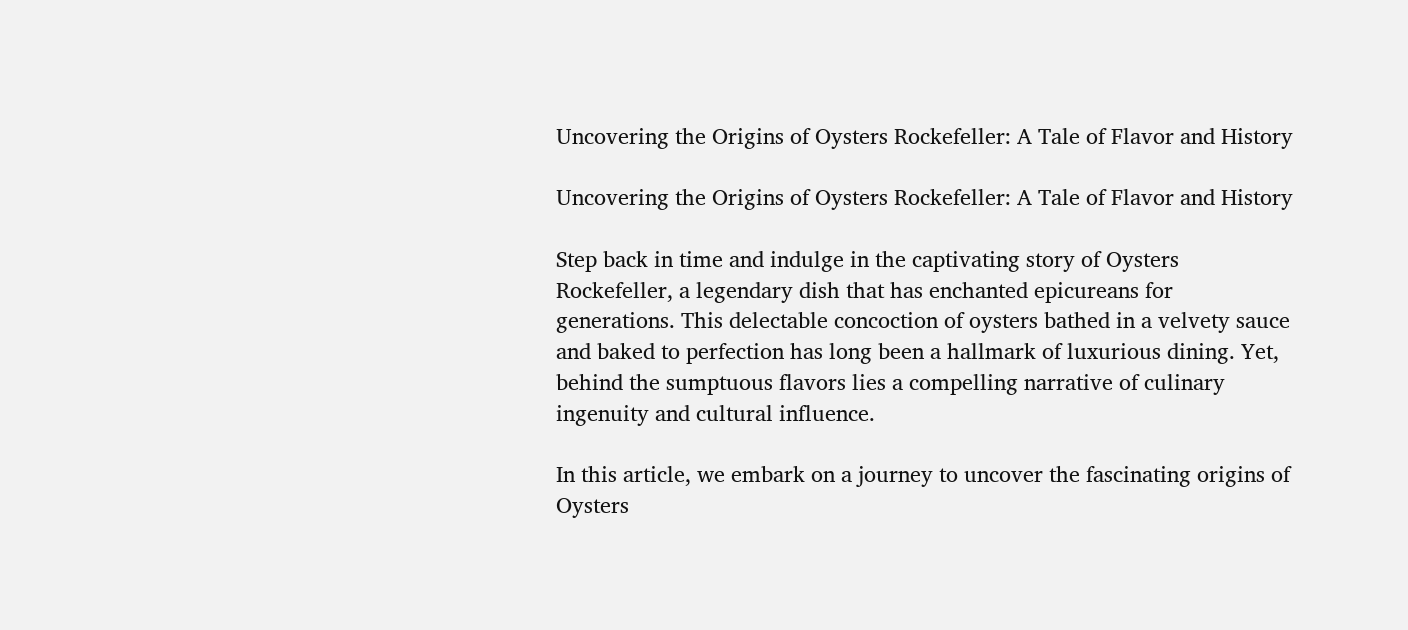Uncovering the Origins of Oysters Rockefeller: A Tale of Flavor and History

Uncovering the Origins of Oysters Rockefeller: A Tale of Flavor and History

Step back in time and indulge in the captivating story of Oysters Rockefeller, a legendary dish that has enchanted epicureans for generations. This delectable concoction of oysters bathed in a velvety sauce and baked to perfection has long been a hallmark of luxurious dining. Yet, behind the sumptuous flavors lies a compelling narrative of culinary ingenuity and cultural influence.

In this article, we embark on a journey to uncover the fascinating origins of Oysters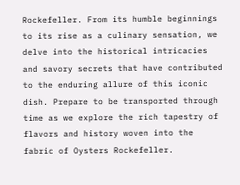Rockefeller. From its humble beginnings to its rise as a culinary sensation, we delve into the historical intricacies and savory secrets that have contributed to the enduring allure of this iconic dish. Prepare to be transported through time as we explore the rich tapestry of flavors and history woven into the fabric of Oysters Rockefeller.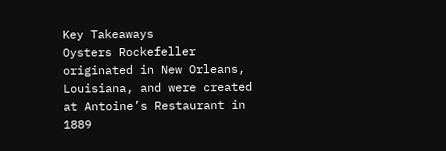Key Takeaways
Oysters Rockefeller originated in New Orleans, Louisiana, and were created at Antoine’s Restaurant in 1889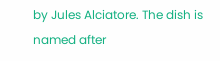by Jules Alciatore. The dish is named after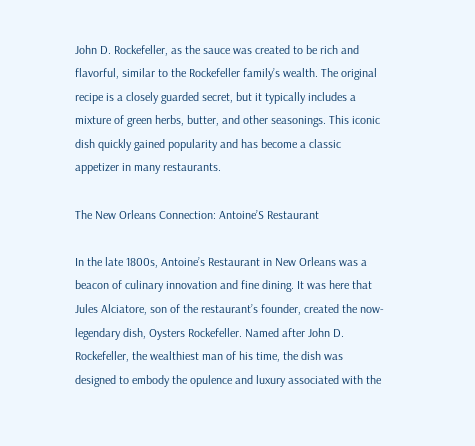John D. Rockefeller, as the sauce was created to be rich and flavorful, similar to the Rockefeller family’s wealth. The original recipe is a closely guarded secret, but it typically includes a mixture of green herbs, butter, and other seasonings. This iconic dish quickly gained popularity and has become a classic appetizer in many restaurants.

The New Orleans Connection: Antoine’S Restaurant

In the late 1800s, Antoine’s Restaurant in New Orleans was a beacon of culinary innovation and fine dining. It was here that Jules Alciatore, son of the restaurant’s founder, created the now-legendary dish, Oysters Rockefeller. Named after John D. Rockefeller, the wealthiest man of his time, the dish was designed to embody the opulence and luxury associated with the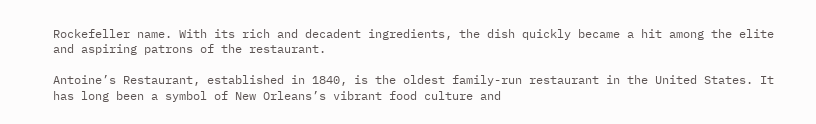Rockefeller name. With its rich and decadent ingredients, the dish quickly became a hit among the elite and aspiring patrons of the restaurant.

Antoine’s Restaurant, established in 1840, is the oldest family-run restaurant in the United States. It has long been a symbol of New Orleans’s vibrant food culture and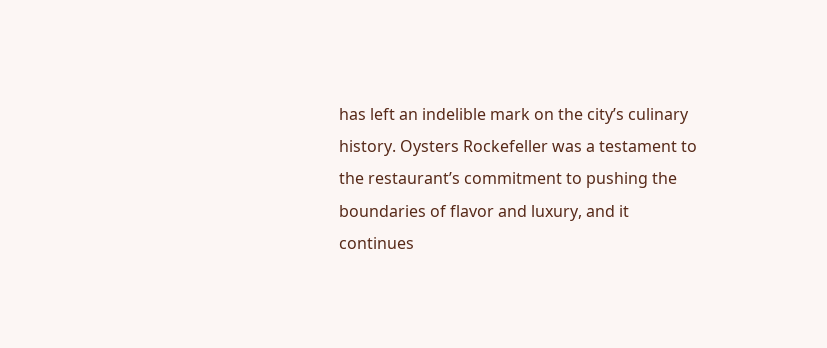has left an indelible mark on the city’s culinary history. Oysters Rockefeller was a testament to the restaurant’s commitment to pushing the boundaries of flavor and luxury, and it continues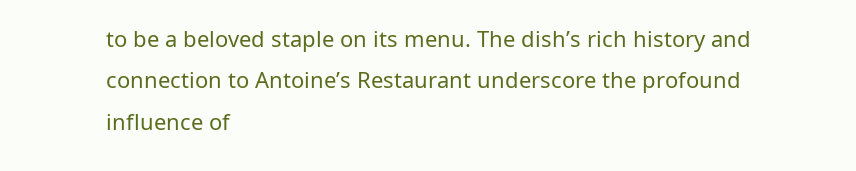to be a beloved staple on its menu. The dish’s rich history and connection to Antoine’s Restaurant underscore the profound influence of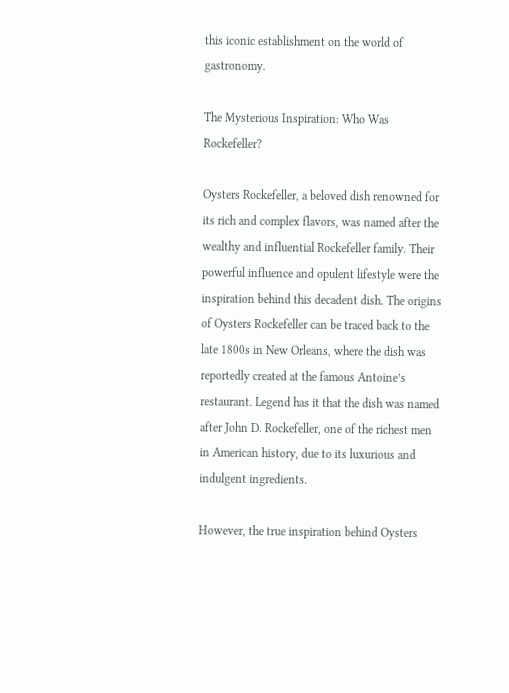this iconic establishment on the world of gastronomy.

The Mysterious Inspiration: Who Was Rockefeller?

Oysters Rockefeller, a beloved dish renowned for its rich and complex flavors, was named after the wealthy and influential Rockefeller family. Their powerful influence and opulent lifestyle were the inspiration behind this decadent dish. The origins of Oysters Rockefeller can be traced back to the late 1800s in New Orleans, where the dish was reportedly created at the famous Antoine’s restaurant. Legend has it that the dish was named after John D. Rockefeller, one of the richest men in American history, due to its luxurious and indulgent ingredients.

However, the true inspiration behind Oysters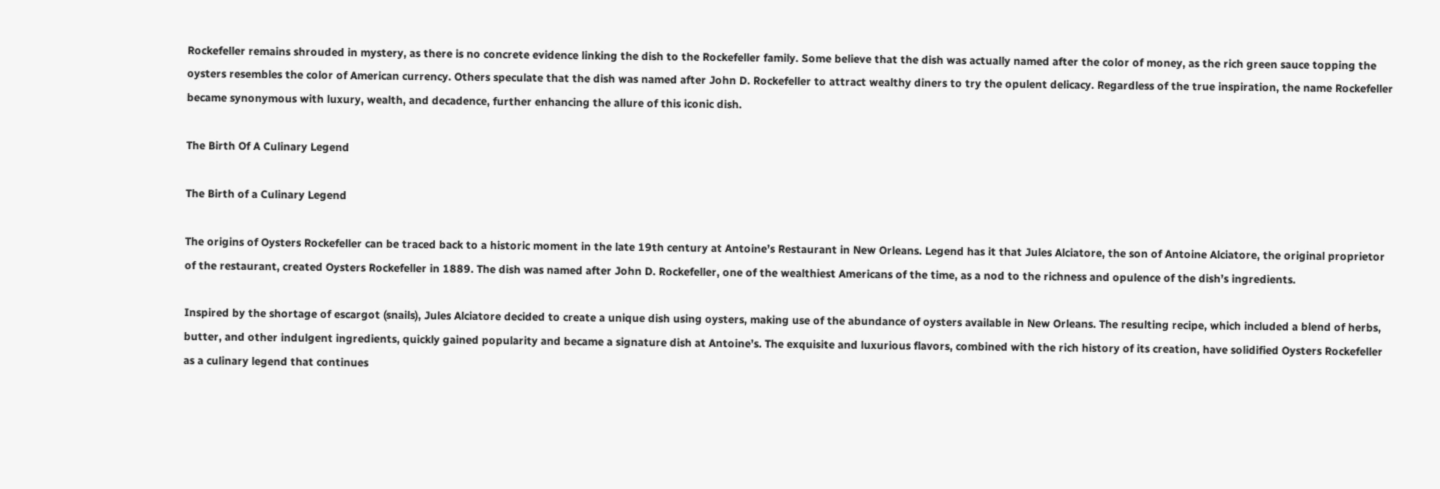Rockefeller remains shrouded in mystery, as there is no concrete evidence linking the dish to the Rockefeller family. Some believe that the dish was actually named after the color of money, as the rich green sauce topping the oysters resembles the color of American currency. Others speculate that the dish was named after John D. Rockefeller to attract wealthy diners to try the opulent delicacy. Regardless of the true inspiration, the name Rockefeller became synonymous with luxury, wealth, and decadence, further enhancing the allure of this iconic dish.

The Birth Of A Culinary Legend

The Birth of a Culinary Legend

The origins of Oysters Rockefeller can be traced back to a historic moment in the late 19th century at Antoine’s Restaurant in New Orleans. Legend has it that Jules Alciatore, the son of Antoine Alciatore, the original proprietor of the restaurant, created Oysters Rockefeller in 1889. The dish was named after John D. Rockefeller, one of the wealthiest Americans of the time, as a nod to the richness and opulence of the dish’s ingredients.

Inspired by the shortage of escargot (snails), Jules Alciatore decided to create a unique dish using oysters, making use of the abundance of oysters available in New Orleans. The resulting recipe, which included a blend of herbs, butter, and other indulgent ingredients, quickly gained popularity and became a signature dish at Antoine’s. The exquisite and luxurious flavors, combined with the rich history of its creation, have solidified Oysters Rockefeller as a culinary legend that continues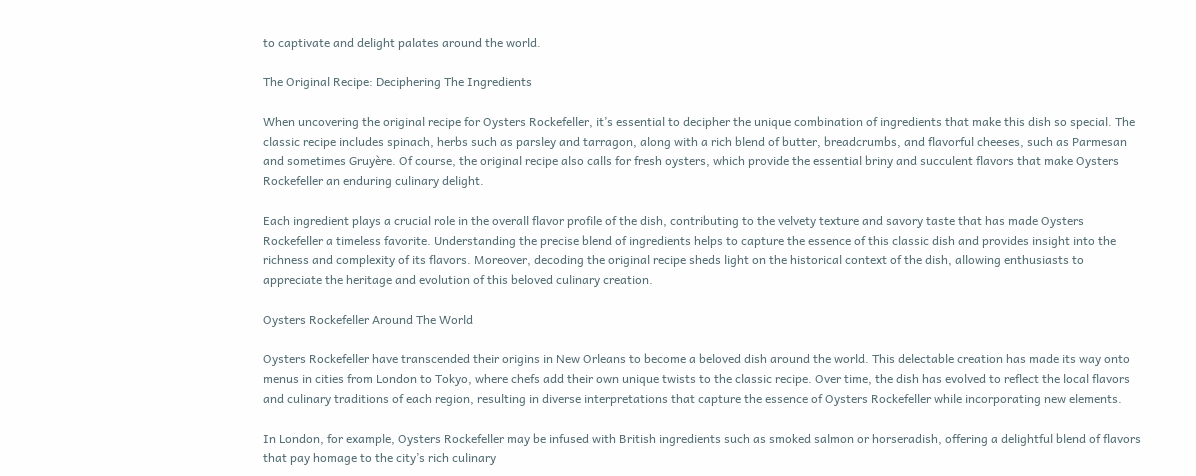to captivate and delight palates around the world.

The Original Recipe: Deciphering The Ingredients

When uncovering the original recipe for Oysters Rockefeller, it’s essential to decipher the unique combination of ingredients that make this dish so special. The classic recipe includes spinach, herbs such as parsley and tarragon, along with a rich blend of butter, breadcrumbs, and flavorful cheeses, such as Parmesan and sometimes Gruyère. Of course, the original recipe also calls for fresh oysters, which provide the essential briny and succulent flavors that make Oysters Rockefeller an enduring culinary delight.

Each ingredient plays a crucial role in the overall flavor profile of the dish, contributing to the velvety texture and savory taste that has made Oysters Rockefeller a timeless favorite. Understanding the precise blend of ingredients helps to capture the essence of this classic dish and provides insight into the richness and complexity of its flavors. Moreover, decoding the original recipe sheds light on the historical context of the dish, allowing enthusiasts to appreciate the heritage and evolution of this beloved culinary creation.

Oysters Rockefeller Around The World

Oysters Rockefeller have transcended their origins in New Orleans to become a beloved dish around the world. This delectable creation has made its way onto menus in cities from London to Tokyo, where chefs add their own unique twists to the classic recipe. Over time, the dish has evolved to reflect the local flavors and culinary traditions of each region, resulting in diverse interpretations that capture the essence of Oysters Rockefeller while incorporating new elements.

In London, for example, Oysters Rockefeller may be infused with British ingredients such as smoked salmon or horseradish, offering a delightful blend of flavors that pay homage to the city’s rich culinary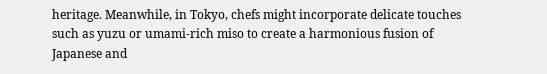heritage. Meanwhile, in Tokyo, chefs might incorporate delicate touches such as yuzu or umami-rich miso to create a harmonious fusion of Japanese and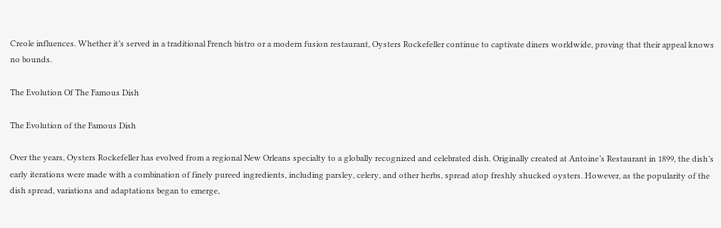Creole influences. Whether it’s served in a traditional French bistro or a modern fusion restaurant, Oysters Rockefeller continue to captivate diners worldwide, proving that their appeal knows no bounds.

The Evolution Of The Famous Dish

The Evolution of the Famous Dish

Over the years, Oysters Rockefeller has evolved from a regional New Orleans specialty to a globally recognized and celebrated dish. Originally created at Antoine’s Restaurant in 1899, the dish’s early iterations were made with a combination of finely pureed ingredients, including parsley, celery, and other herbs, spread atop freshly shucked oysters. However, as the popularity of the dish spread, variations and adaptations began to emerge,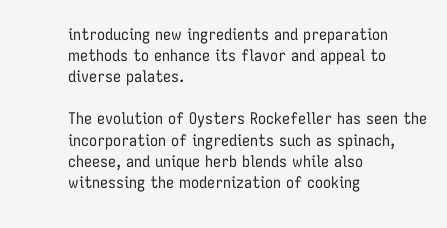introducing new ingredients and preparation methods to enhance its flavor and appeal to diverse palates.

The evolution of Oysters Rockefeller has seen the incorporation of ingredients such as spinach, cheese, and unique herb blends while also witnessing the modernization of cooking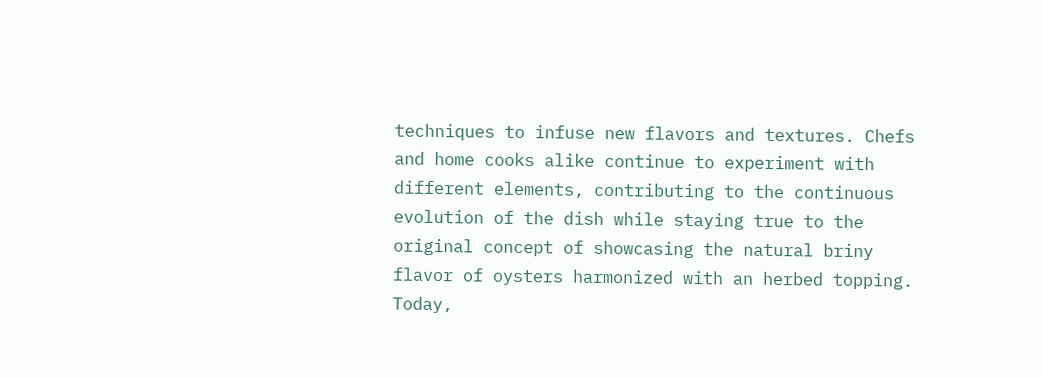techniques to infuse new flavors and textures. Chefs and home cooks alike continue to experiment with different elements, contributing to the continuous evolution of the dish while staying true to the original concept of showcasing the natural briny flavor of oysters harmonized with an herbed topping. Today,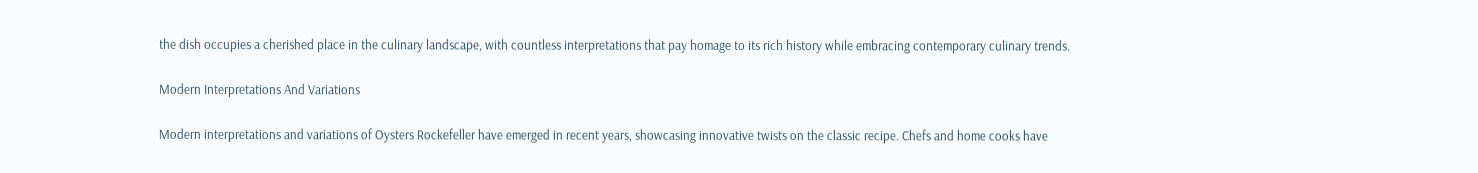the dish occupies a cherished place in the culinary landscape, with countless interpretations that pay homage to its rich history while embracing contemporary culinary trends.

Modern Interpretations And Variations

Modern interpretations and variations of Oysters Rockefeller have emerged in recent years, showcasing innovative twists on the classic recipe. Chefs and home cooks have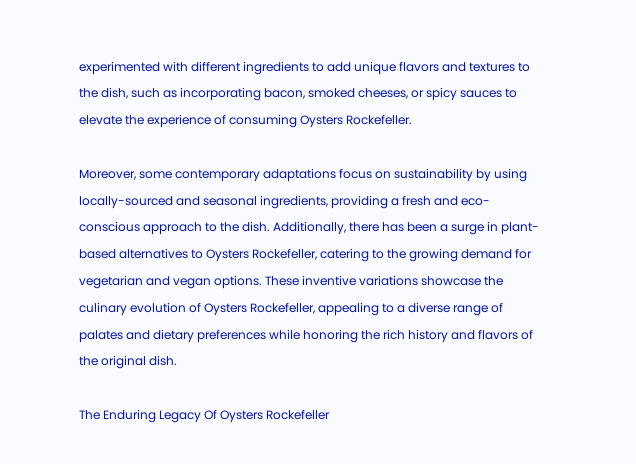experimented with different ingredients to add unique flavors and textures to the dish, such as incorporating bacon, smoked cheeses, or spicy sauces to elevate the experience of consuming Oysters Rockefeller.

Moreover, some contemporary adaptations focus on sustainability by using locally-sourced and seasonal ingredients, providing a fresh and eco-conscious approach to the dish. Additionally, there has been a surge in plant-based alternatives to Oysters Rockefeller, catering to the growing demand for vegetarian and vegan options. These inventive variations showcase the culinary evolution of Oysters Rockefeller, appealing to a diverse range of palates and dietary preferences while honoring the rich history and flavors of the original dish.

The Enduring Legacy Of Oysters Rockefeller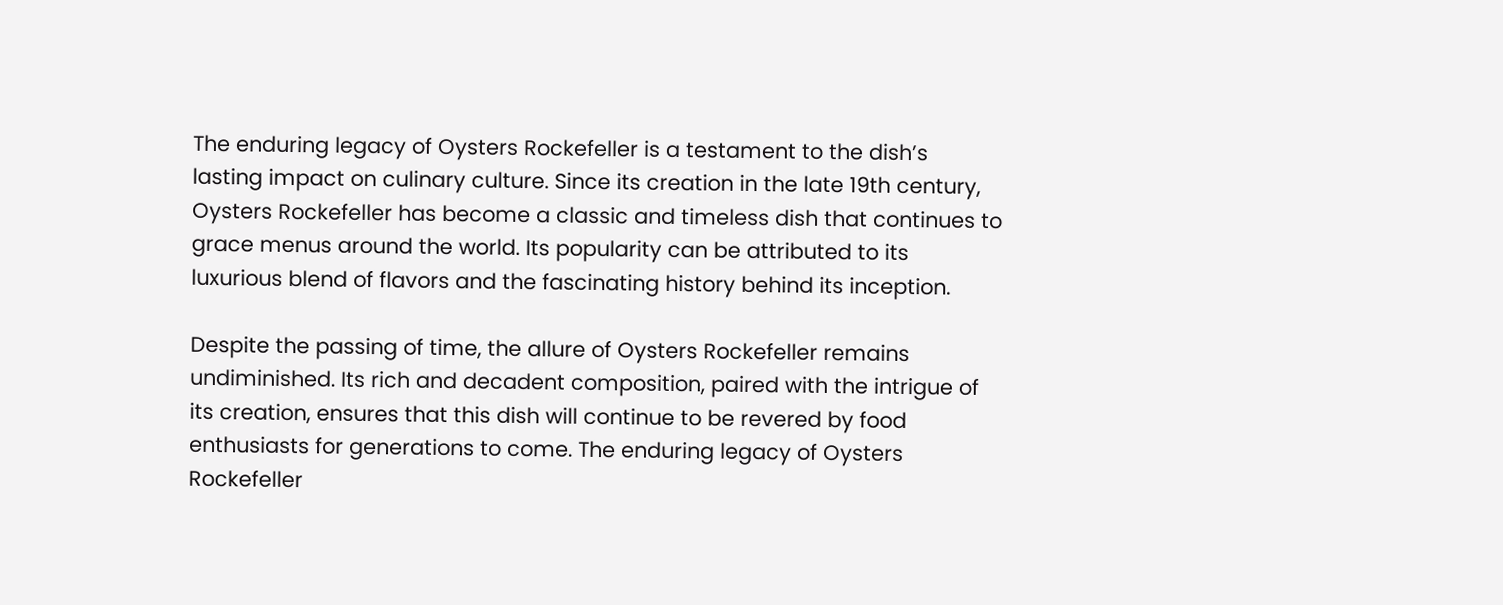The enduring legacy of Oysters Rockefeller is a testament to the dish’s lasting impact on culinary culture. Since its creation in the late 19th century, Oysters Rockefeller has become a classic and timeless dish that continues to grace menus around the world. Its popularity can be attributed to its luxurious blend of flavors and the fascinating history behind its inception.

Despite the passing of time, the allure of Oysters Rockefeller remains undiminished. Its rich and decadent composition, paired with the intrigue of its creation, ensures that this dish will continue to be revered by food enthusiasts for generations to come. The enduring legacy of Oysters Rockefeller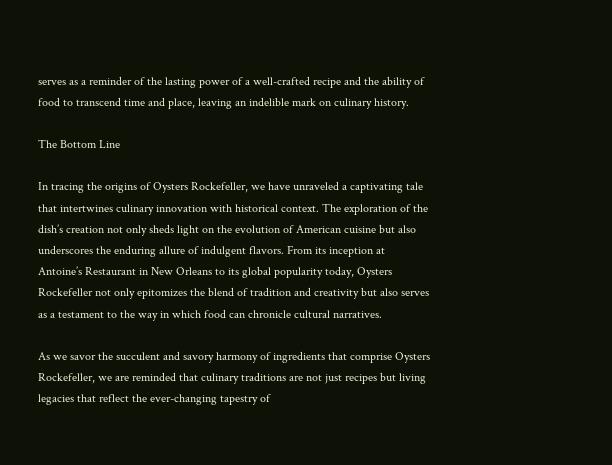serves as a reminder of the lasting power of a well-crafted recipe and the ability of food to transcend time and place, leaving an indelible mark on culinary history.

The Bottom Line

In tracing the origins of Oysters Rockefeller, we have unraveled a captivating tale that intertwines culinary innovation with historical context. The exploration of the dish’s creation not only sheds light on the evolution of American cuisine but also underscores the enduring allure of indulgent flavors. From its inception at Antoine’s Restaurant in New Orleans to its global popularity today, Oysters Rockefeller not only epitomizes the blend of tradition and creativity but also serves as a testament to the way in which food can chronicle cultural narratives.

As we savor the succulent and savory harmony of ingredients that comprise Oysters Rockefeller, we are reminded that culinary traditions are not just recipes but living legacies that reflect the ever-changing tapestry of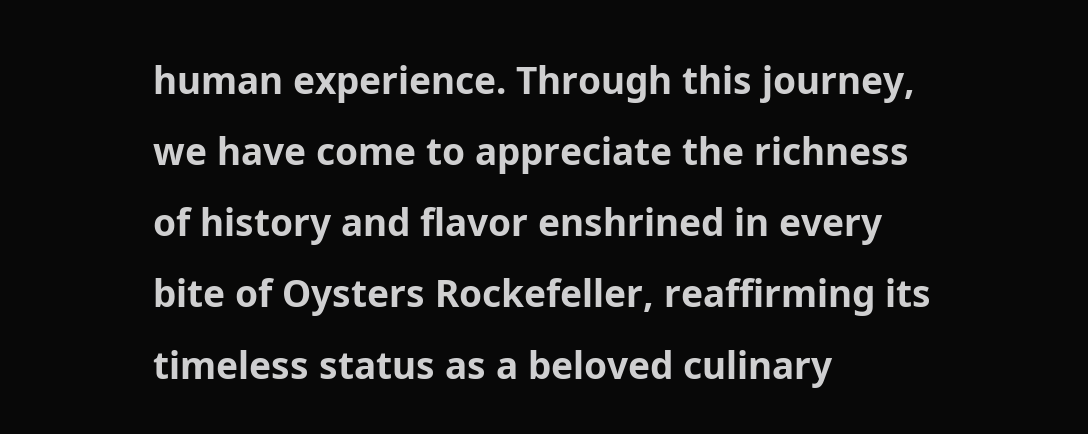human experience. Through this journey, we have come to appreciate the richness of history and flavor enshrined in every bite of Oysters Rockefeller, reaffirming its timeless status as a beloved culinary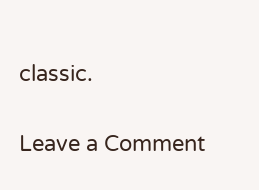classic.

Leave a Comment